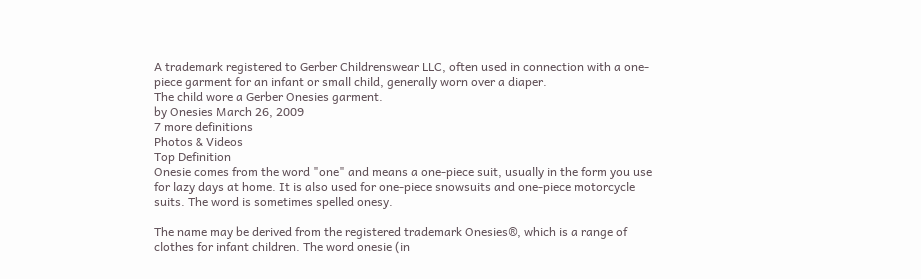A trademark registered to Gerber Childrenswear LLC, often used in connection with a one-piece garment for an infant or small child, generally worn over a diaper.
The child wore a Gerber Onesies garment.
by Onesies March 26, 2009
7 more definitions
Photos & Videos
Top Definition
Onesie comes from the word "one" and means a one-piece suit, usually in the form you use for lazy days at home. It is also used for one-piece snowsuits and one-piece motorcycle suits. The word is sometimes spelled onesy.

The name may be derived from the registered trademark Onesies®, which is a range of clothes for infant children. The word onesie (in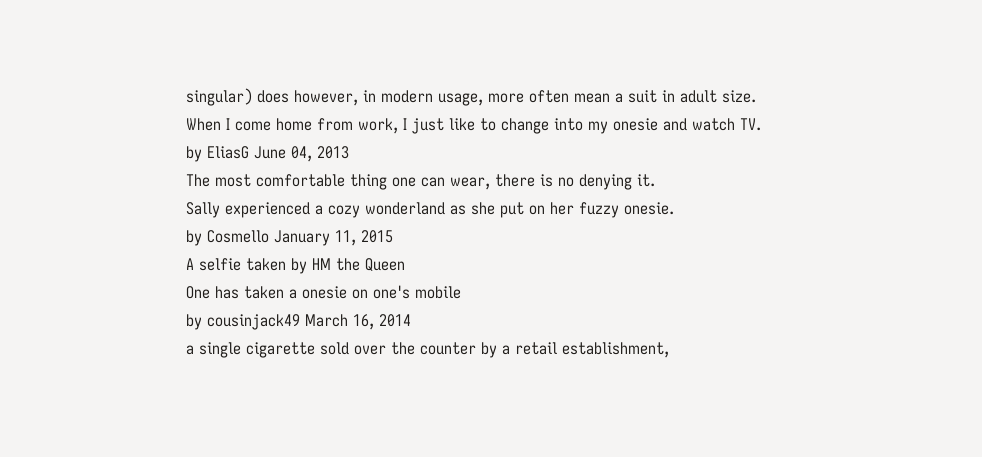singular) does however, in modern usage, more often mean a suit in adult size.
When I come home from work, I just like to change into my onesie and watch TV.
by EliasG June 04, 2013
The most comfortable thing one can wear, there is no denying it.
Sally experienced a cozy wonderland as she put on her fuzzy onesie.
by Cosmello January 11, 2015
A selfie taken by HM the Queen
One has taken a onesie on one's mobile
by cousinjack49 March 16, 2014
a single cigarette sold over the counter by a retail establishment,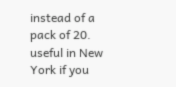instead of a pack of 20. useful in New York if you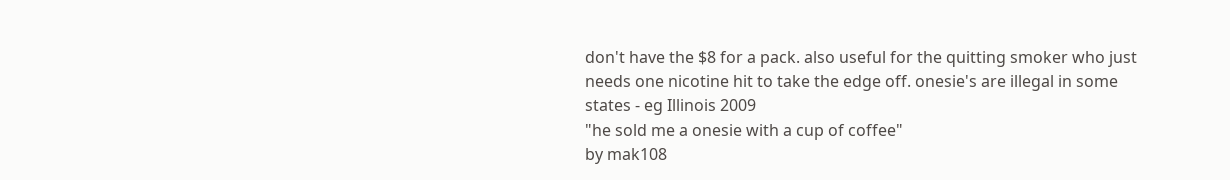don't have the $8 for a pack. also useful for the quitting smoker who just needs one nicotine hit to take the edge off. onesie's are illegal in some states - eg Illinois 2009
"he sold me a onesie with a cup of coffee"
by mak108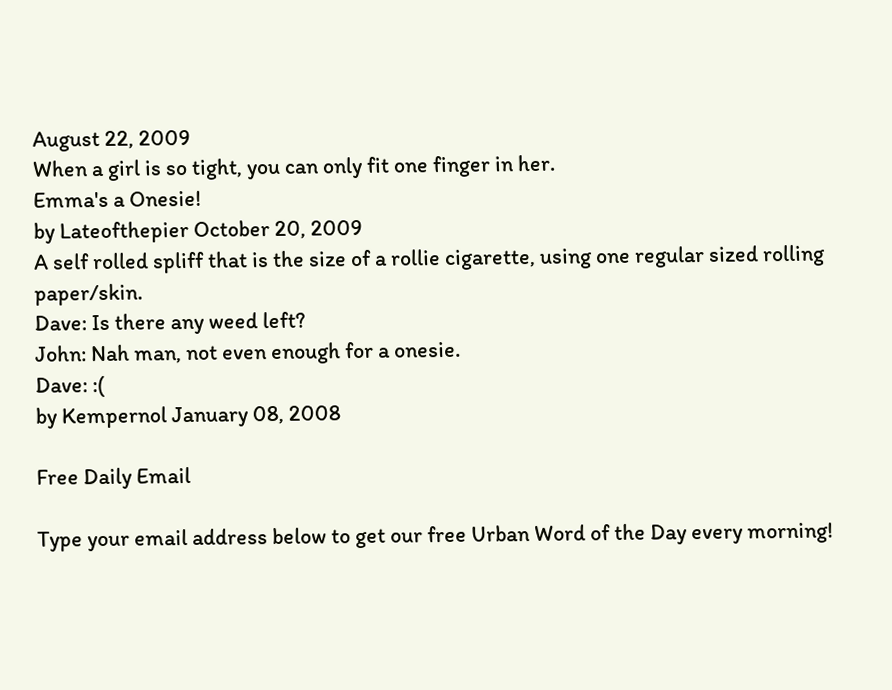August 22, 2009
When a girl is so tight, you can only fit one finger in her.
Emma's a Onesie!
by Lateofthepier October 20, 2009
A self rolled spliff that is the size of a rollie cigarette, using one regular sized rolling paper/skin.
Dave: Is there any weed left?
John: Nah man, not even enough for a onesie.
Dave: :(
by Kempernol January 08, 2008

Free Daily Email

Type your email address below to get our free Urban Word of the Day every morning!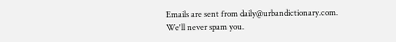Emails are sent from daily@urbandictionary.com. We'll never spam you.